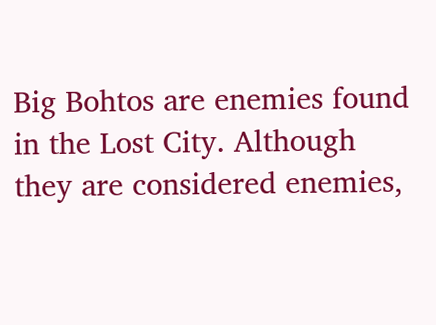Big Bohtos are enemies found in the Lost City. Although they are considered enemies,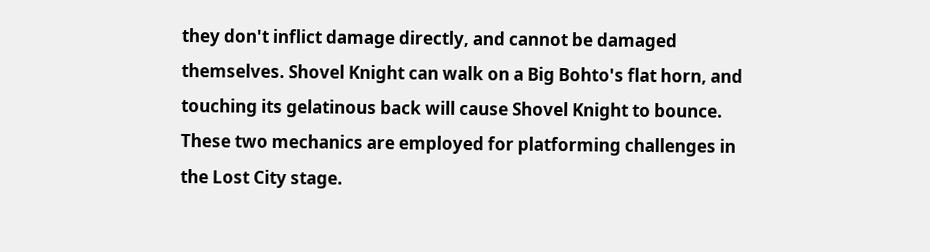they don't inflict damage directly, and cannot be damaged themselves. Shovel Knight can walk on a Big Bohto's flat horn, and touching its gelatinous back will cause Shovel Knight to bounce. These two mechanics are employed for platforming challenges in the Lost City stage.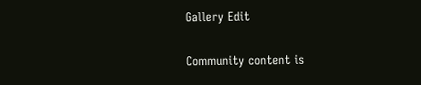Gallery Edit

Community content is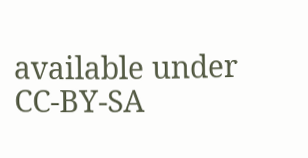available under CC-BY-SA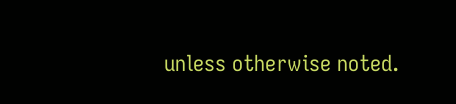unless otherwise noted.